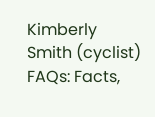Kimberly Smith (cyclist) FAQs: Facts,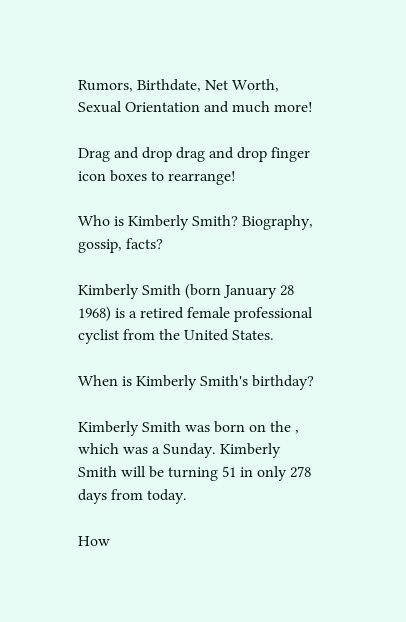Rumors, Birthdate, Net Worth, Sexual Orientation and much more!

Drag and drop drag and drop finger icon boxes to rearrange!

Who is Kimberly Smith? Biography, gossip, facts?

Kimberly Smith (born January 28 1968) is a retired female professional cyclist from the United States.

When is Kimberly Smith's birthday?

Kimberly Smith was born on the , which was a Sunday. Kimberly Smith will be turning 51 in only 278 days from today.

How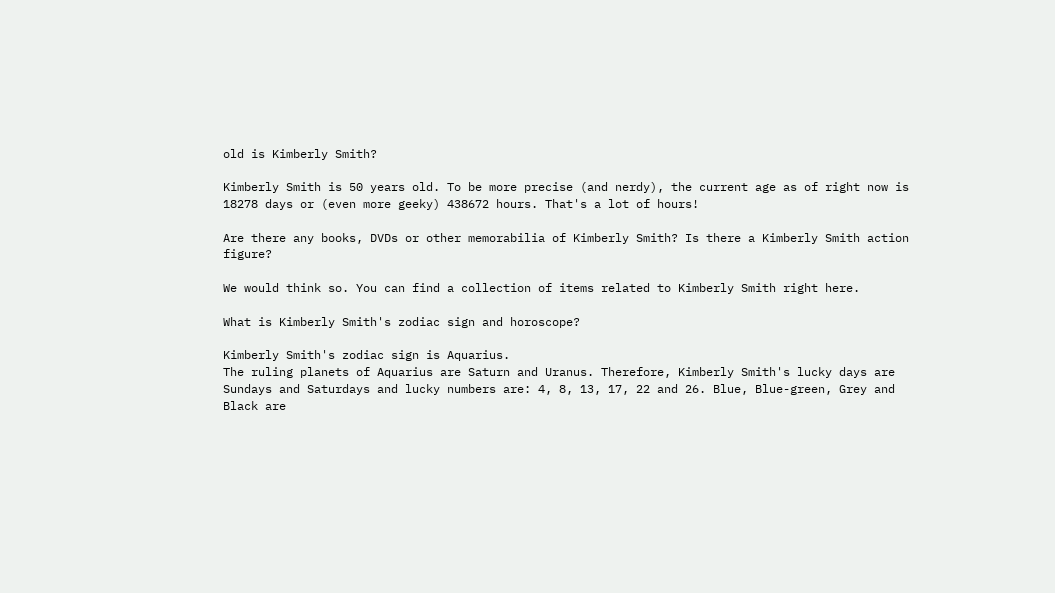old is Kimberly Smith?

Kimberly Smith is 50 years old. To be more precise (and nerdy), the current age as of right now is 18278 days or (even more geeky) 438672 hours. That's a lot of hours!

Are there any books, DVDs or other memorabilia of Kimberly Smith? Is there a Kimberly Smith action figure?

We would think so. You can find a collection of items related to Kimberly Smith right here.

What is Kimberly Smith's zodiac sign and horoscope?

Kimberly Smith's zodiac sign is Aquarius.
The ruling planets of Aquarius are Saturn and Uranus. Therefore, Kimberly Smith's lucky days are Sundays and Saturdays and lucky numbers are: 4, 8, 13, 17, 22 and 26. Blue, Blue-green, Grey and Black are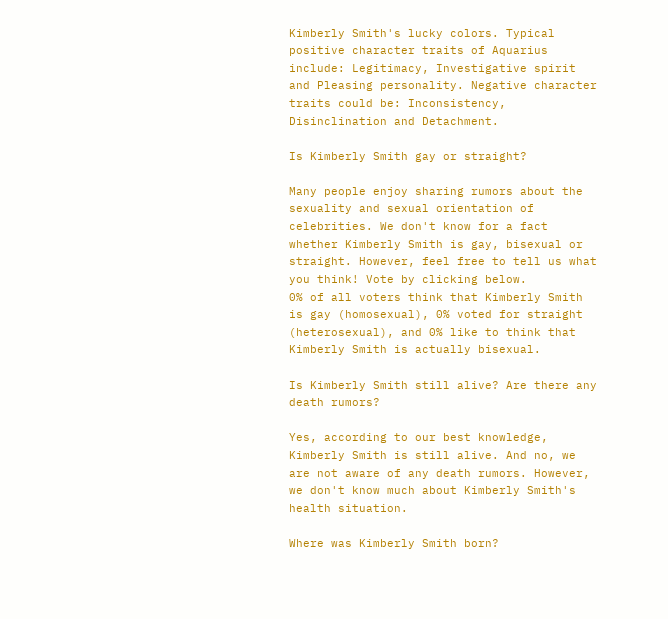Kimberly Smith's lucky colors. Typical positive character traits of Aquarius include: Legitimacy, Investigative spirit and Pleasing personality. Negative character traits could be: Inconsistency, Disinclination and Detachment.

Is Kimberly Smith gay or straight?

Many people enjoy sharing rumors about the sexuality and sexual orientation of celebrities. We don't know for a fact whether Kimberly Smith is gay, bisexual or straight. However, feel free to tell us what you think! Vote by clicking below.
0% of all voters think that Kimberly Smith is gay (homosexual), 0% voted for straight (heterosexual), and 0% like to think that Kimberly Smith is actually bisexual.

Is Kimberly Smith still alive? Are there any death rumors?

Yes, according to our best knowledge, Kimberly Smith is still alive. And no, we are not aware of any death rumors. However, we don't know much about Kimberly Smith's health situation.

Where was Kimberly Smith born?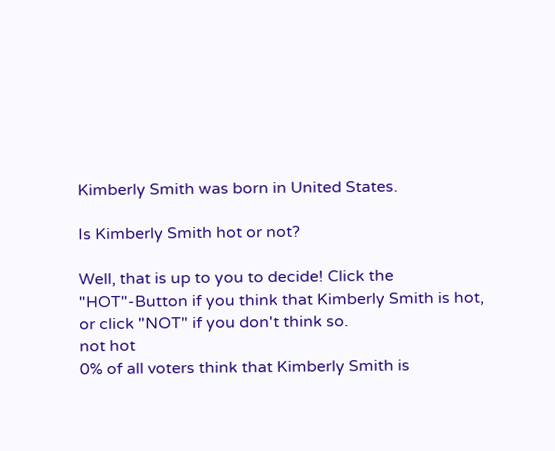Kimberly Smith was born in United States.

Is Kimberly Smith hot or not?

Well, that is up to you to decide! Click the "HOT"-Button if you think that Kimberly Smith is hot, or click "NOT" if you don't think so.
not hot
0% of all voters think that Kimberly Smith is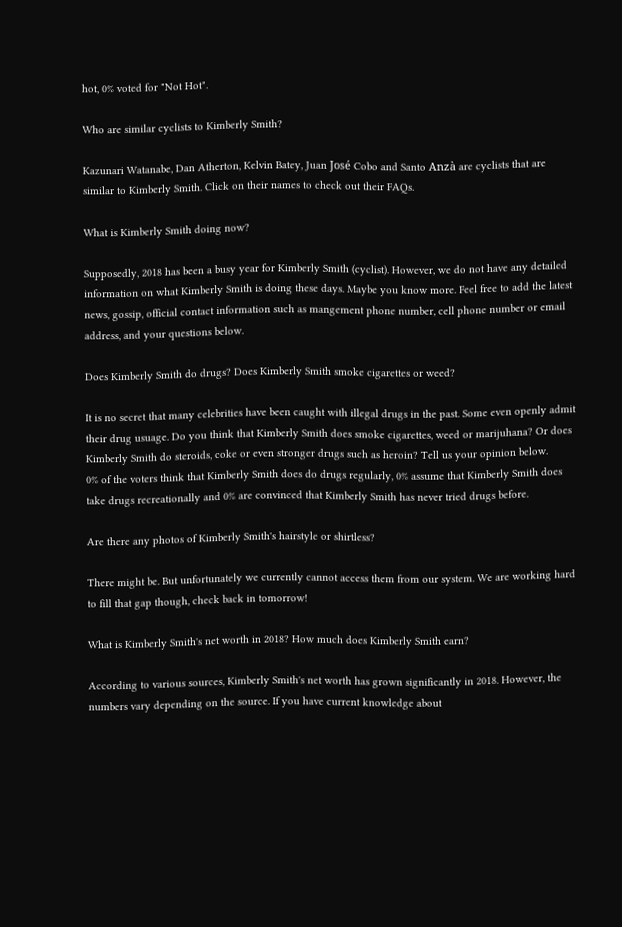hot, 0% voted for "Not Hot".

Who are similar cyclists to Kimberly Smith?

Kazunari Watanabe, Dan Atherton, Kelvin Batey, Juan José Cobo and Santo Anzà are cyclists that are similar to Kimberly Smith. Click on their names to check out their FAQs.

What is Kimberly Smith doing now?

Supposedly, 2018 has been a busy year for Kimberly Smith (cyclist). However, we do not have any detailed information on what Kimberly Smith is doing these days. Maybe you know more. Feel free to add the latest news, gossip, official contact information such as mangement phone number, cell phone number or email address, and your questions below.

Does Kimberly Smith do drugs? Does Kimberly Smith smoke cigarettes or weed?

It is no secret that many celebrities have been caught with illegal drugs in the past. Some even openly admit their drug usuage. Do you think that Kimberly Smith does smoke cigarettes, weed or marijuhana? Or does Kimberly Smith do steroids, coke or even stronger drugs such as heroin? Tell us your opinion below.
0% of the voters think that Kimberly Smith does do drugs regularly, 0% assume that Kimberly Smith does take drugs recreationally and 0% are convinced that Kimberly Smith has never tried drugs before.

Are there any photos of Kimberly Smith's hairstyle or shirtless?

There might be. But unfortunately we currently cannot access them from our system. We are working hard to fill that gap though, check back in tomorrow!

What is Kimberly Smith's net worth in 2018? How much does Kimberly Smith earn?

According to various sources, Kimberly Smith's net worth has grown significantly in 2018. However, the numbers vary depending on the source. If you have current knowledge about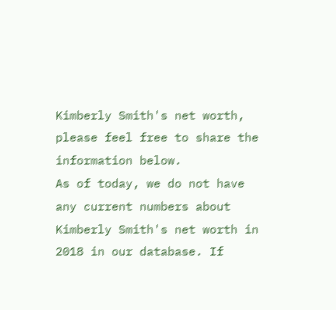Kimberly Smith's net worth, please feel free to share the information below.
As of today, we do not have any current numbers about Kimberly Smith's net worth in 2018 in our database. If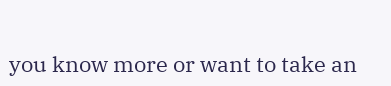you know more or want to take an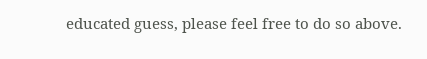educated guess, please feel free to do so above.